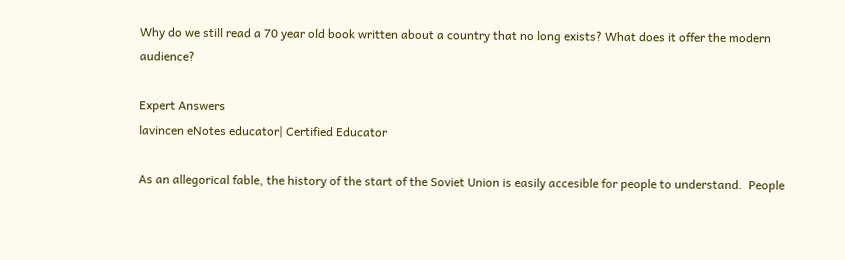Why do we still read a 70 year old book written about a country that no long exists? What does it offer the modern audience?

Expert Answers
lavincen eNotes educator| Certified Educator

As an allegorical fable, the history of the start of the Soviet Union is easily accesible for people to understand.  People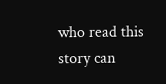who read this story can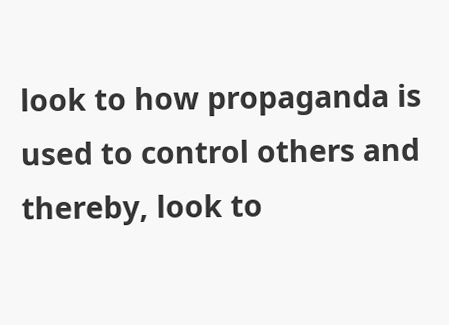look to how propaganda is used to control others and thereby, look to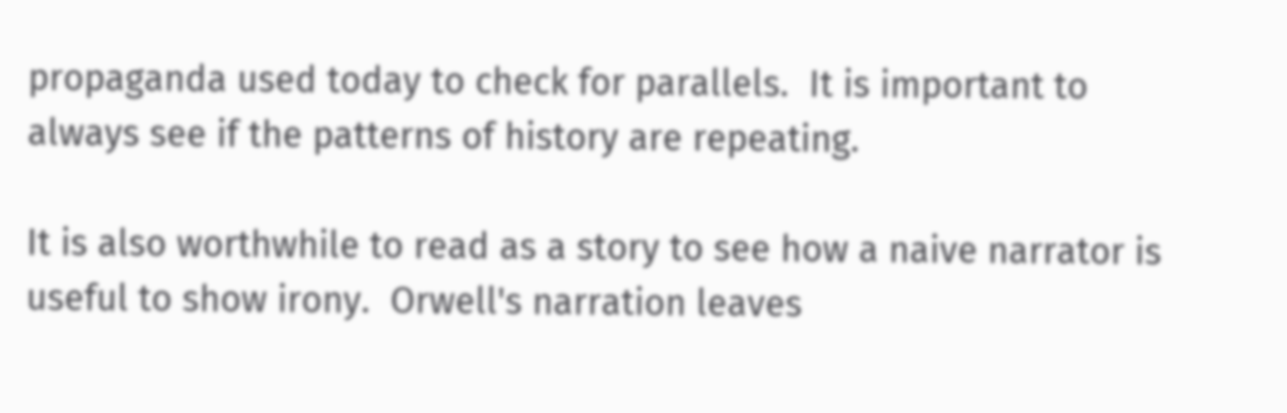propaganda used today to check for parallels.  It is important to always see if the patterns of history are repeating.

It is also worthwhile to read as a story to see how a naive narrator is useful to show irony.  Orwell's narration leaves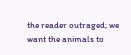the reader outraged; we want the animals to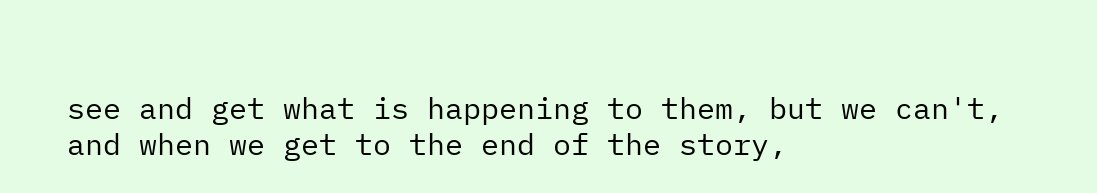see and get what is happening to them, but we can't, and when we get to the end of the story,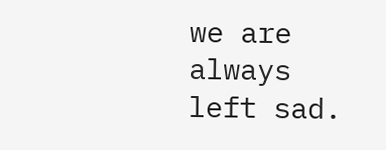we are always left sad.